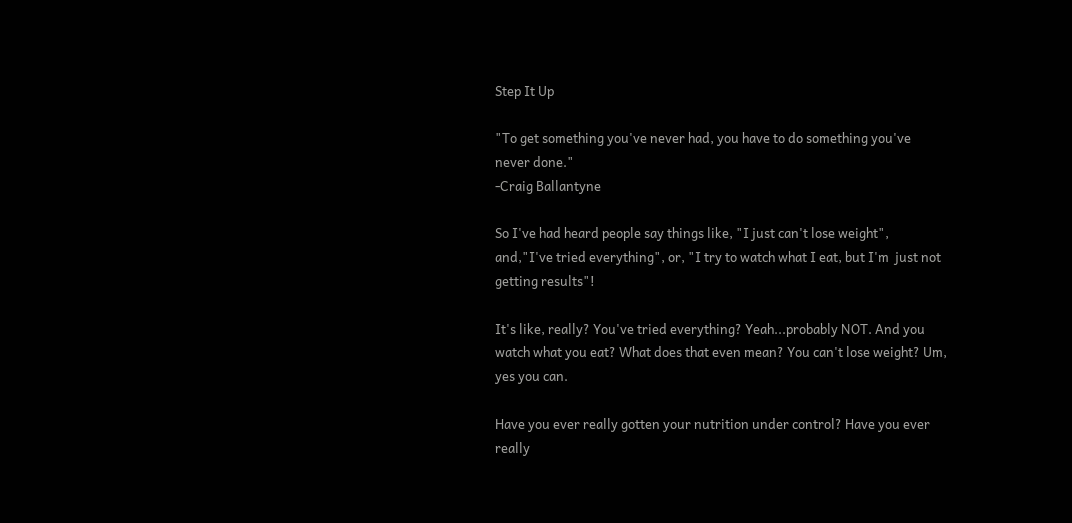Step It Up

"To get something you've never had, you have to do something you've never done."
-Craig Ballantyne

So I've had heard people say things like, "I just can't lose weight",  and,"I've tried everything", or, "I try to watch what I eat, but I'm  just not getting results"!

It's like, really? You've tried everything? Yeah...probably NOT. And you watch what you eat? What does that even mean? You can't lose weight? Um, yes you can.

Have you ever really gotten your nutrition under control? Have you ever really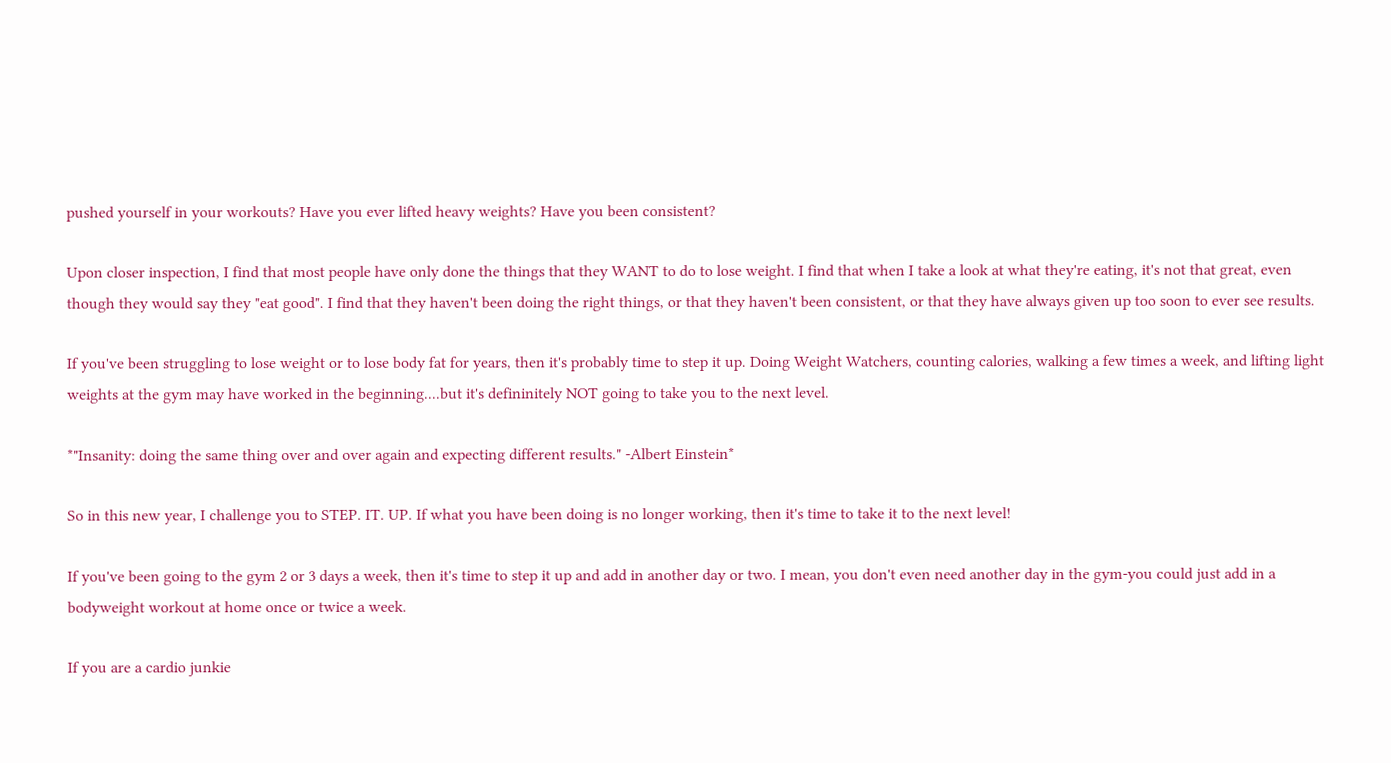pushed yourself in your workouts? Have you ever lifted heavy weights? Have you been consistent?

Upon closer inspection, I find that most people have only done the things that they WANT to do to lose weight. I find that when I take a look at what they're eating, it's not that great, even though they would say they "eat good". I find that they haven't been doing the right things, or that they haven't been consistent, or that they have always given up too soon to ever see results.

If you've been struggling to lose weight or to lose body fat for years, then it's probably time to step it up. Doing Weight Watchers, counting calories, walking a few times a week, and lifting light weights at the gym may have worked in the beginning....but it's defininitely NOT going to take you to the next level.

*"Insanity: doing the same thing over and over again and expecting different results." -Albert Einstein*

So in this new year, I challenge you to STEP. IT. UP. If what you have been doing is no longer working, then it's time to take it to the next level!

If you've been going to the gym 2 or 3 days a week, then it's time to step it up and add in another day or two. I mean, you don't even need another day in the gym-you could just add in a bodyweight workout at home once or twice a week.

If you are a cardio junkie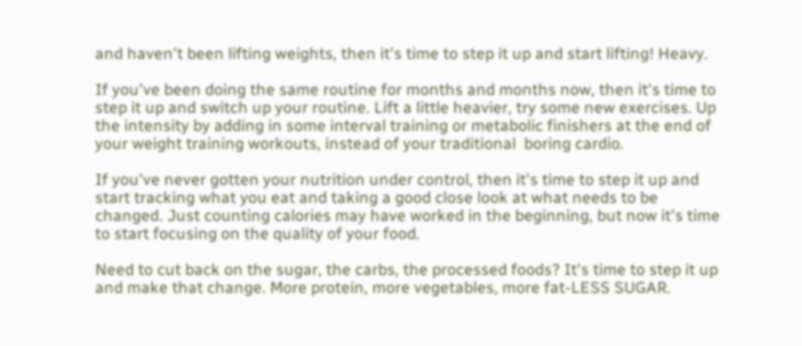and haven't been lifting weights, then it's time to step it up and start lifting! Heavy.

If you've been doing the same routine for months and months now, then it's time to step it up and switch up your routine. Lift a little heavier, try some new exercises. Up the intensity by adding in some interval training or metabolic finishers at the end of your weight training workouts, instead of your traditional  boring cardio.

If you've never gotten your nutrition under control, then it's time to step it up and start tracking what you eat and taking a good close look at what needs to be changed. Just counting calories may have worked in the beginning, but now it's time to start focusing on the quality of your food.

Need to cut back on the sugar, the carbs, the processed foods? It's time to step it up and make that change. More protein, more vegetables, more fat-LESS SUGAR.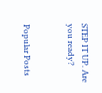STEP IT UP. Are you ready?


Popular Posts